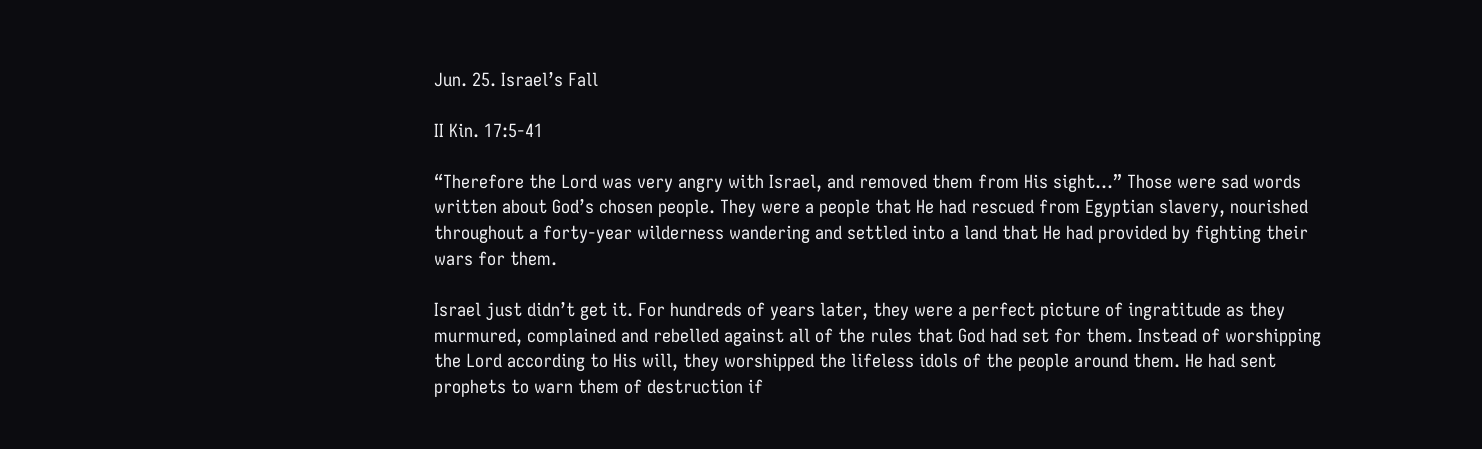Jun. 25. Israel’s Fall

II Kin. 17:5-41

“Therefore the Lord was very angry with Israel, and removed them from His sight…” Those were sad words written about God’s chosen people. They were a people that He had rescued from Egyptian slavery, nourished throughout a forty-year wilderness wandering and settled into a land that He had provided by fighting their wars for them.

Israel just didn’t get it. For hundreds of years later, they were a perfect picture of ingratitude as they murmured, complained and rebelled against all of the rules that God had set for them. Instead of worshipping the Lord according to His will, they worshipped the lifeless idols of the people around them. He had sent prophets to warn them of destruction if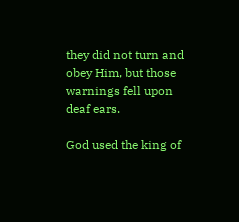they did not turn and obey Him, but those warnings fell upon deaf ears.

God used the king of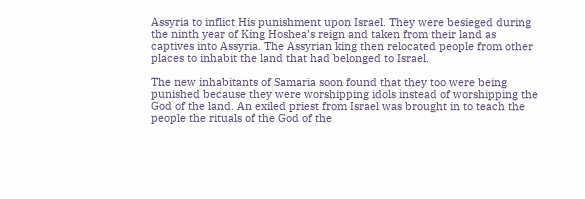Assyria to inflict His punishment upon Israel. They were besieged during the ninth year of King Hoshea’s reign and taken from their land as captives into Assyria. The Assyrian king then relocated people from other places to inhabit the land that had belonged to Israel.

The new inhabitants of Samaria soon found that they too were being punished because they were worshipping idols instead of worshipping the God of the land. An exiled priest from Israel was brought in to teach the people the rituals of the God of the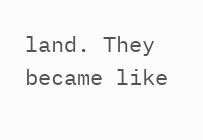land. They became like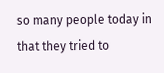so many people today in that they tried to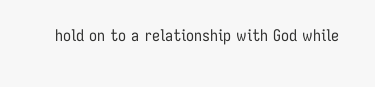hold on to a relationship with God while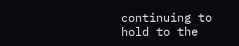continuing to hold to the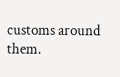customs around them.